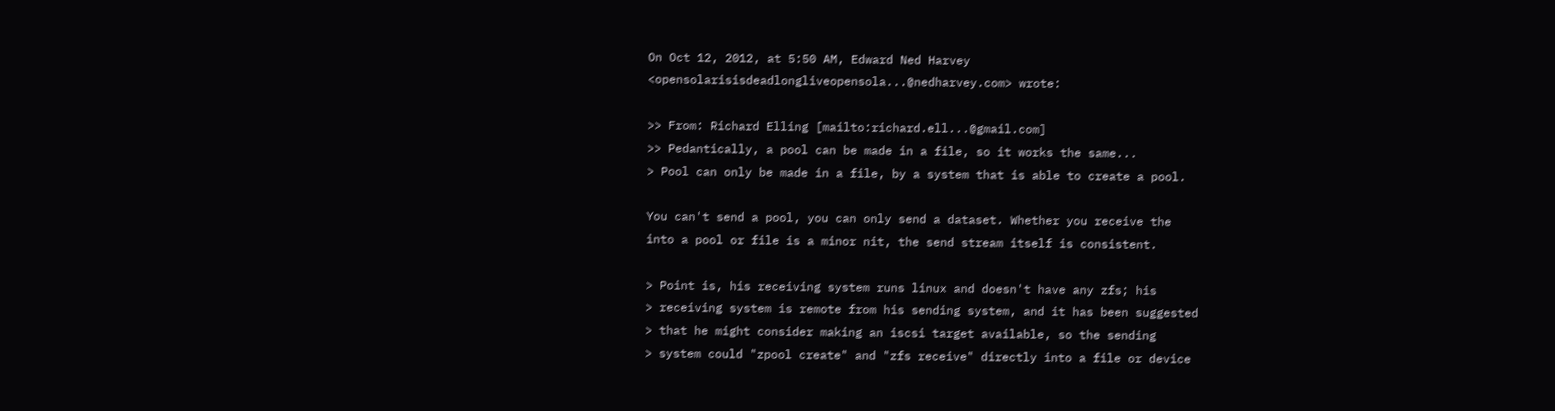On Oct 12, 2012, at 5:50 AM, Edward Ned Harvey
<opensolarisisdeadlongliveopensola...@nedharvey.com> wrote:

>> From: Richard Elling [mailto:richard.ell...@gmail.com]
>> Pedantically, a pool can be made in a file, so it works the same...
> Pool can only be made in a file, by a system that is able to create a pool.

You can't send a pool, you can only send a dataset. Whether you receive the
into a pool or file is a minor nit, the send stream itself is consistent.

> Point is, his receiving system runs linux and doesn't have any zfs; his
> receiving system is remote from his sending system, and it has been suggested
> that he might consider making an iscsi target available, so the sending
> system could "zpool create" and "zfs receive" directly into a file or device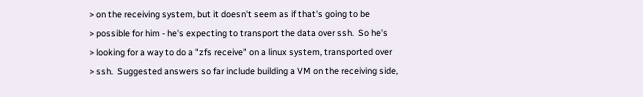> on the receiving system, but it doesn't seem as if that's going to be
> possible for him - he's expecting to transport the data over ssh.  So he's
> looking for a way to do a "zfs receive" on a linux system, transported over
> ssh.  Suggested answers so far include building a VM on the receiving side,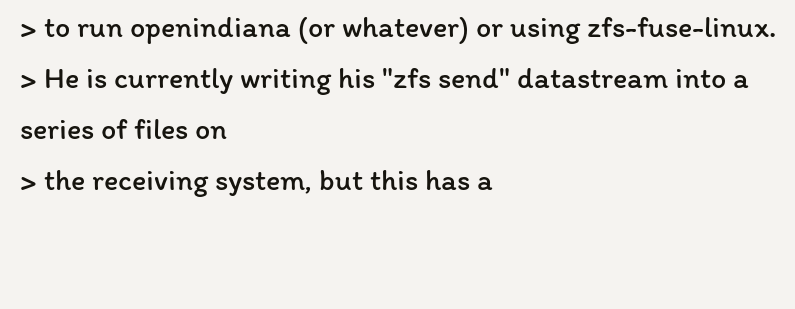> to run openindiana (or whatever) or using zfs-fuse-linux.
> He is currently writing his "zfs send" datastream into a series of files on
> the receiving system, but this has a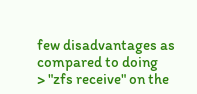few disadvantages as compared to doing
> "zfs receive" on the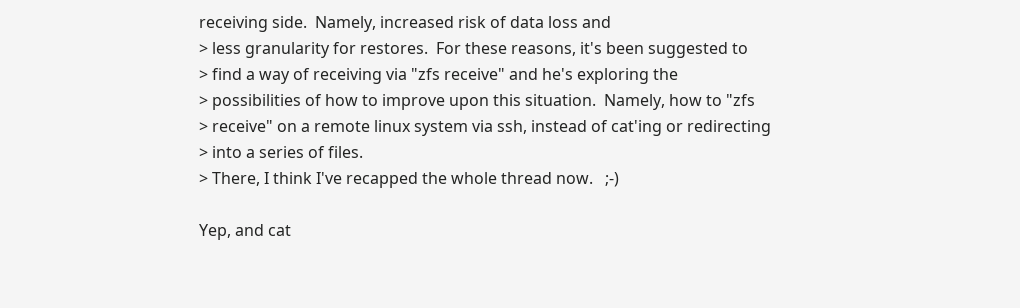receiving side.  Namely, increased risk of data loss and
> less granularity for restores.  For these reasons, it's been suggested to
> find a way of receiving via "zfs receive" and he's exploring the
> possibilities of how to improve upon this situation.  Namely, how to "zfs
> receive" on a remote linux system via ssh, instead of cat'ing or redirecting
> into a series of files.
> There, I think I've recapped the whole thread now.   ;-)

Yep, and cat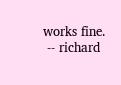works fine.
 -- richard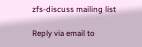zfs-discuss mailing list

Reply via email to